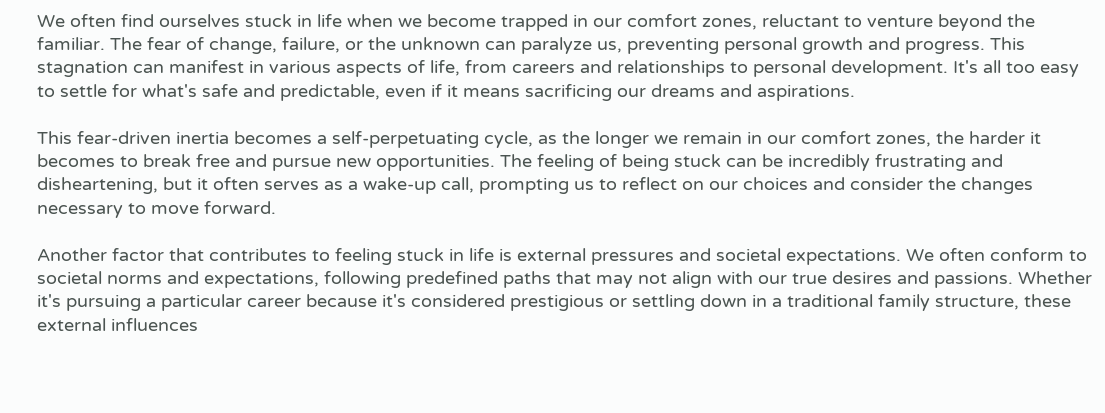We often find ourselves stuck in life when we become trapped in our comfort zones, reluctant to venture beyond the familiar. The fear of change, failure, or the unknown can paralyze us, preventing personal growth and progress. This stagnation can manifest in various aspects of life, from careers and relationships to personal development. It's all too easy to settle for what's safe and predictable, even if it means sacrificing our dreams and aspirations.

This fear-driven inertia becomes a self-perpetuating cycle, as the longer we remain in our comfort zones, the harder it becomes to break free and pursue new opportunities. The feeling of being stuck can be incredibly frustrating and disheartening, but it often serves as a wake-up call, prompting us to reflect on our choices and consider the changes necessary to move forward.

Another factor that contributes to feeling stuck in life is external pressures and societal expectations. We often conform to societal norms and expectations, following predefined paths that may not align with our true desires and passions. Whether it's pursuing a particular career because it's considered prestigious or settling down in a traditional family structure, these external influences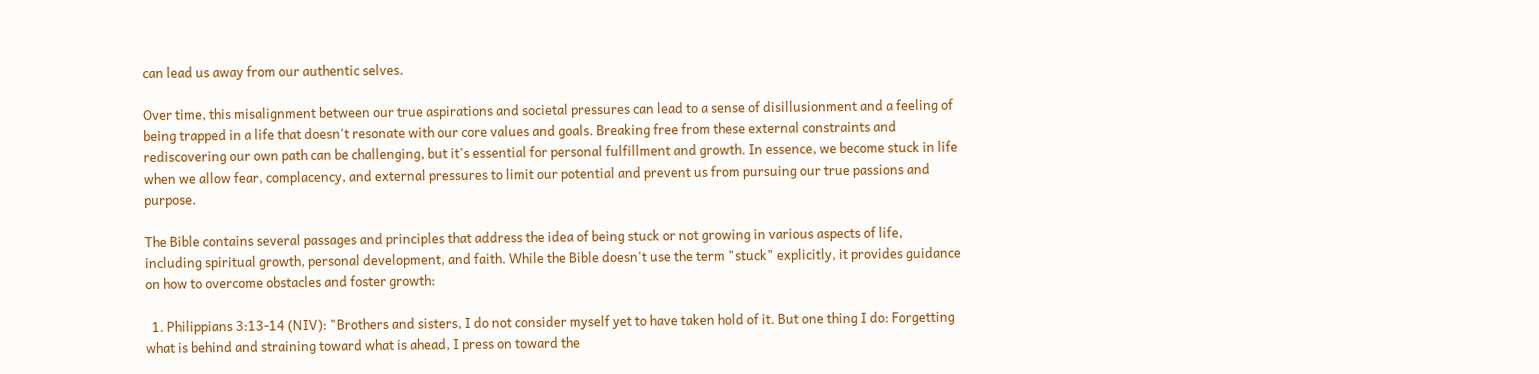can lead us away from our authentic selves.

Over time, this misalignment between our true aspirations and societal pressures can lead to a sense of disillusionment and a feeling of being trapped in a life that doesn't resonate with our core values and goals. Breaking free from these external constraints and rediscovering our own path can be challenging, but it's essential for personal fulfillment and growth. In essence, we become stuck in life when we allow fear, complacency, and external pressures to limit our potential and prevent us from pursuing our true passions and purpose.

The Bible contains several passages and principles that address the idea of being stuck or not growing in various aspects of life, including spiritual growth, personal development, and faith. While the Bible doesn't use the term "stuck" explicitly, it provides guidance on how to overcome obstacles and foster growth:

  1. Philippians 3:13-14 (NIV): "Brothers and sisters, I do not consider myself yet to have taken hold of it. But one thing I do: Forgetting what is behind and straining toward what is ahead, I press on toward the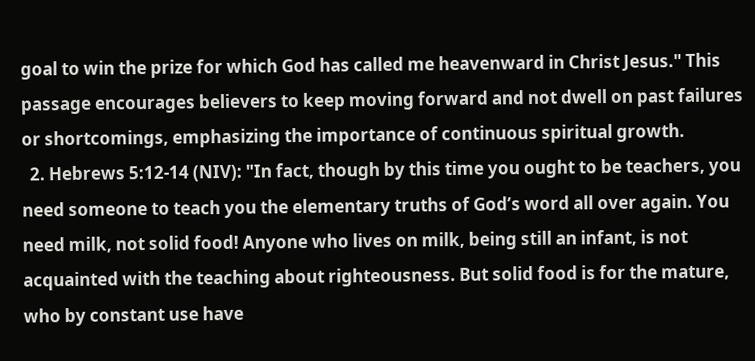goal to win the prize for which God has called me heavenward in Christ Jesus." This passage encourages believers to keep moving forward and not dwell on past failures or shortcomings, emphasizing the importance of continuous spiritual growth.
  2. Hebrews 5:12-14 (NIV): "In fact, though by this time you ought to be teachers, you need someone to teach you the elementary truths of God’s word all over again. You need milk, not solid food! Anyone who lives on milk, being still an infant, is not acquainted with the teaching about righteousness. But solid food is for the mature, who by constant use have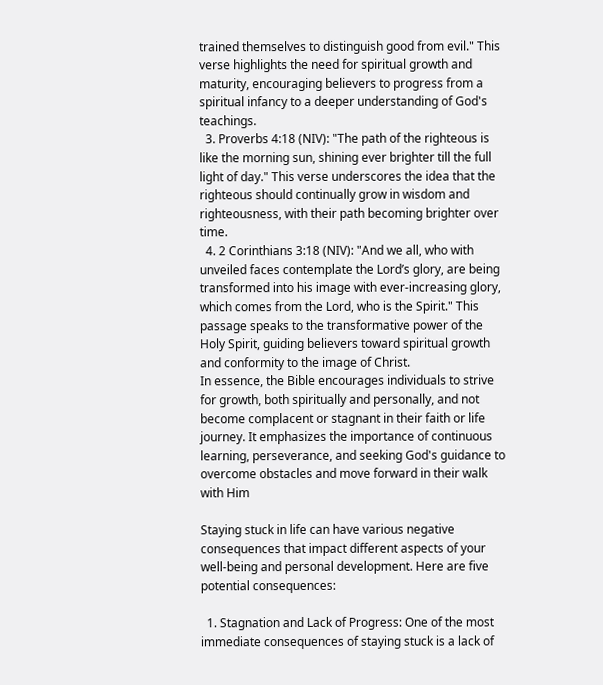trained themselves to distinguish good from evil." This verse highlights the need for spiritual growth and maturity, encouraging believers to progress from a spiritual infancy to a deeper understanding of God's teachings.
  3. Proverbs 4:18 (NIV): "The path of the righteous is like the morning sun, shining ever brighter till the full light of day." This verse underscores the idea that the righteous should continually grow in wisdom and righteousness, with their path becoming brighter over time.
  4. 2 Corinthians 3:18 (NIV): "And we all, who with unveiled faces contemplate the Lord’s glory, are being transformed into his image with ever-increasing glory, which comes from the Lord, who is the Spirit." This passage speaks to the transformative power of the Holy Spirit, guiding believers toward spiritual growth and conformity to the image of Christ.
In essence, the Bible encourages individuals to strive for growth, both spiritually and personally, and not become complacent or stagnant in their faith or life journey. It emphasizes the importance of continuous learning, perseverance, and seeking God's guidance to overcome obstacles and move forward in their walk with Him

Staying stuck in life can have various negative consequences that impact different aspects of your well-being and personal development. Here are five potential consequences:

  1. Stagnation and Lack of Progress: One of the most immediate consequences of staying stuck is a lack of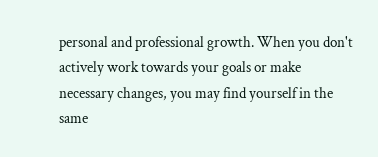personal and professional growth. When you don't actively work towards your goals or make necessary changes, you may find yourself in the same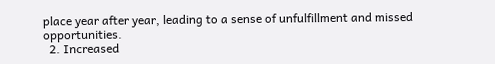place year after year, leading to a sense of unfulfillment and missed opportunities.
  2. Increased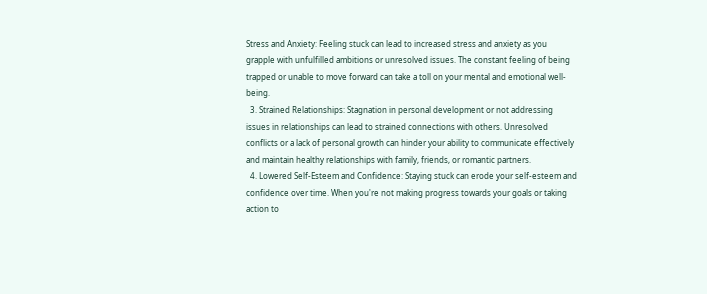Stress and Anxiety: Feeling stuck can lead to increased stress and anxiety as you grapple with unfulfilled ambitions or unresolved issues. The constant feeling of being trapped or unable to move forward can take a toll on your mental and emotional well-being.
  3. Strained Relationships: Stagnation in personal development or not addressing issues in relationships can lead to strained connections with others. Unresolved conflicts or a lack of personal growth can hinder your ability to communicate effectively and maintain healthy relationships with family, friends, or romantic partners.
  4. Lowered Self-Esteem and Confidence: Staying stuck can erode your self-esteem and confidence over time. When you're not making progress towards your goals or taking action to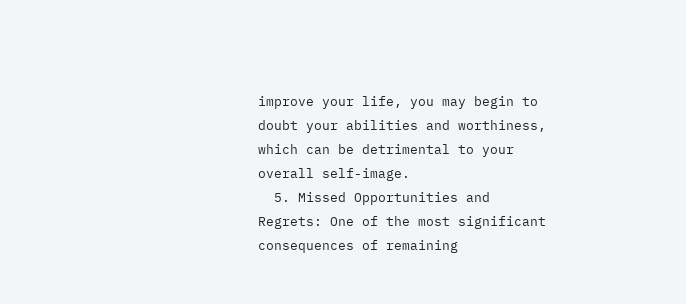improve your life, you may begin to doubt your abilities and worthiness, which can be detrimental to your overall self-image.
  5. Missed Opportunities and Regrets: One of the most significant consequences of remaining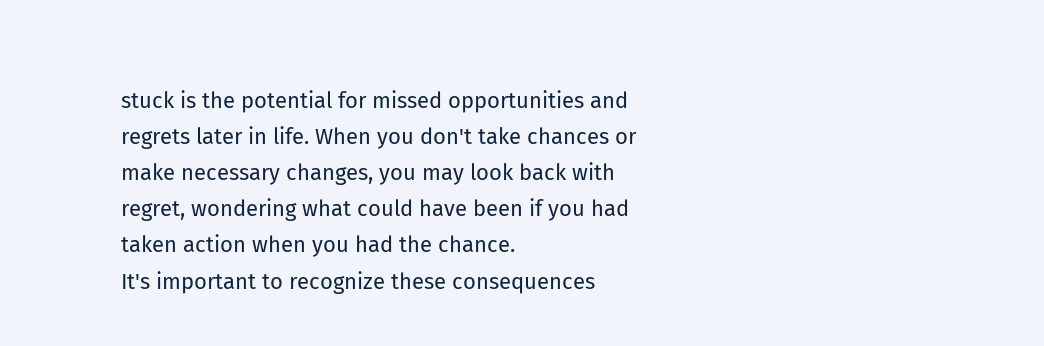stuck is the potential for missed opportunities and regrets later in life. When you don't take chances or make necessary changes, you may look back with regret, wondering what could have been if you had taken action when you had the chance.
It's important to recognize these consequences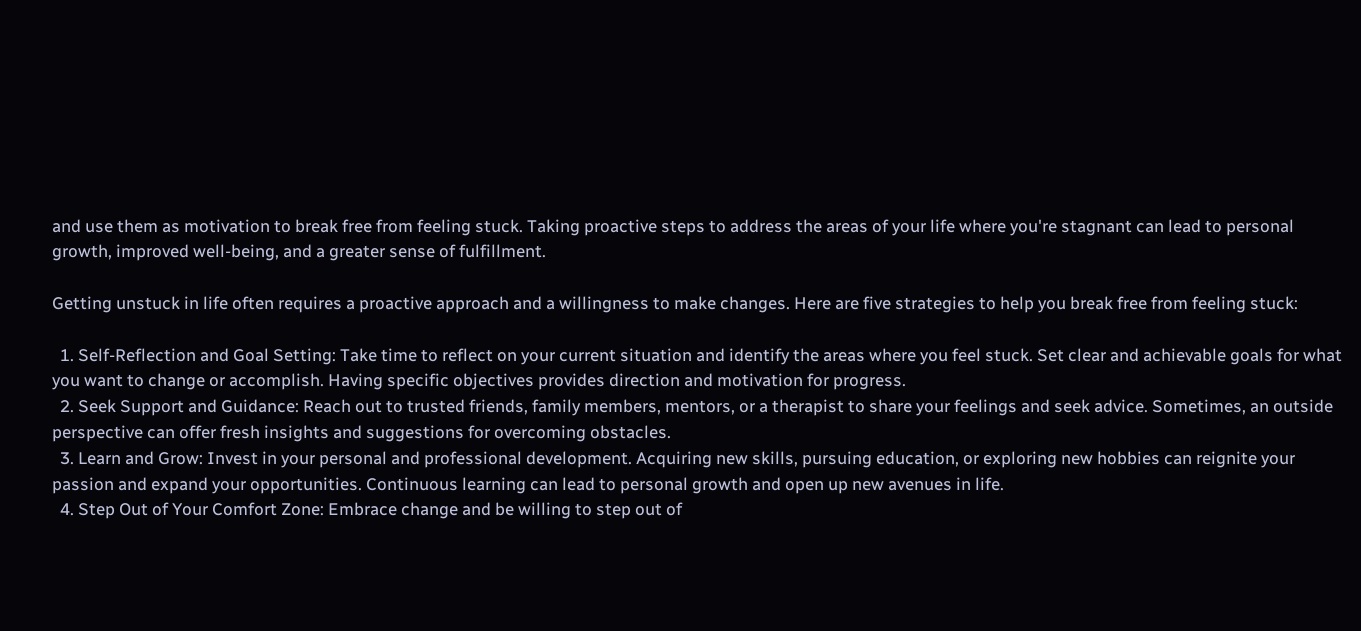and use them as motivation to break free from feeling stuck. Taking proactive steps to address the areas of your life where you're stagnant can lead to personal growth, improved well-being, and a greater sense of fulfillment.

Getting unstuck in life often requires a proactive approach and a willingness to make changes. Here are five strategies to help you break free from feeling stuck:

  1. Self-Reflection and Goal Setting: Take time to reflect on your current situation and identify the areas where you feel stuck. Set clear and achievable goals for what you want to change or accomplish. Having specific objectives provides direction and motivation for progress.
  2. Seek Support and Guidance: Reach out to trusted friends, family members, mentors, or a therapist to share your feelings and seek advice. Sometimes, an outside perspective can offer fresh insights and suggestions for overcoming obstacles.
  3. Learn and Grow: Invest in your personal and professional development. Acquiring new skills, pursuing education, or exploring new hobbies can reignite your passion and expand your opportunities. Continuous learning can lead to personal growth and open up new avenues in life.
  4. Step Out of Your Comfort Zone: Embrace change and be willing to step out of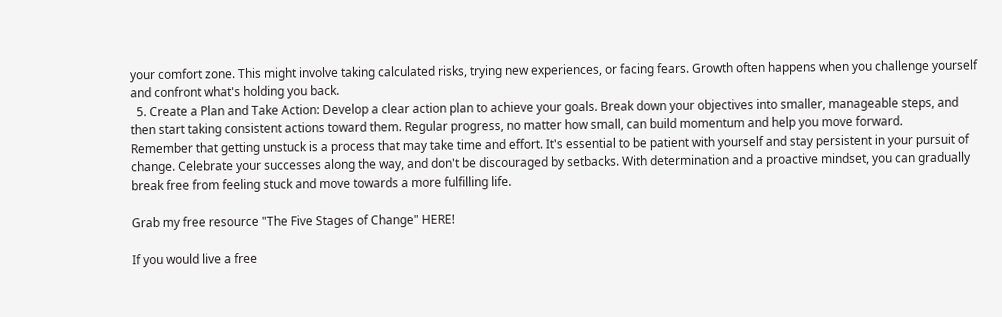your comfort zone. This might involve taking calculated risks, trying new experiences, or facing fears. Growth often happens when you challenge yourself and confront what's holding you back.
  5. Create a Plan and Take Action: Develop a clear action plan to achieve your goals. Break down your objectives into smaller, manageable steps, and then start taking consistent actions toward them. Regular progress, no matter how small, can build momentum and help you move forward.
Remember that getting unstuck is a process that may take time and effort. It's essential to be patient with yourself and stay persistent in your pursuit of change. Celebrate your successes along the way, and don't be discouraged by setbacks. With determination and a proactive mindset, you can gradually break free from feeling stuck and move towards a more fulfilling life.

Grab my free resource "The Five Stages of Change" HERE!

If you would live a free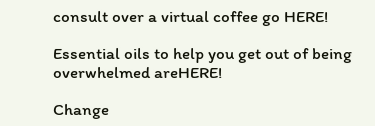consult over a virtual coffee go HERE!

Essential oils to help you get out of being overwhelmed areHERE!

Change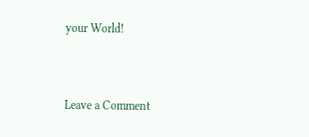your World!


Leave a Comment